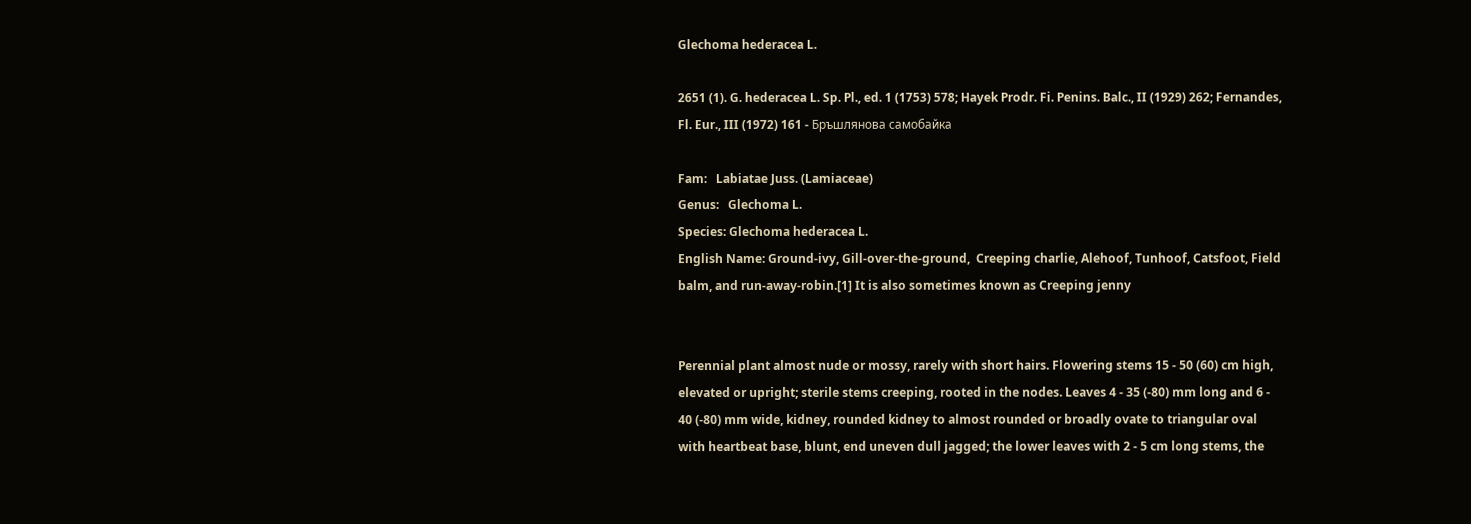Glechoma hederacea L.

2651 (1). G. hederacea L. Sp. Pl., ed. 1 (1753) 578; Hayek Prodr. Fi. Penins. Balc., II (1929) 262; Fernandes, Fl. Eur., III (1972) 161 - Бръшлянова самобайка

Fam:   Labiatae Juss. (Lamiaceae)
Genus:   Glechoma L.
Species: Glechoma hederacea L.
English Name: Ground-ivy, Gill-over-the-ground,  Creeping charlie, Alehoof, Tunhoof, Catsfoot, Field balm, and run-away-robin.[1] It is also sometimes known as Creeping jenny


Perennial plant almost nude or mossy, rarely with short hairs. Flowering stems 15 - 50 (60) cm high, elevated or upright; sterile stems creeping, rooted in the nodes. Leaves 4 - 35 (-80) mm long and 6 - 40 (-80) mm wide, kidney, rounded kidney to almost rounded or broadly ovate to triangular oval with heartbeat base, blunt, end uneven dull jagged; the lower leaves with 2 - 5 cm long stems, the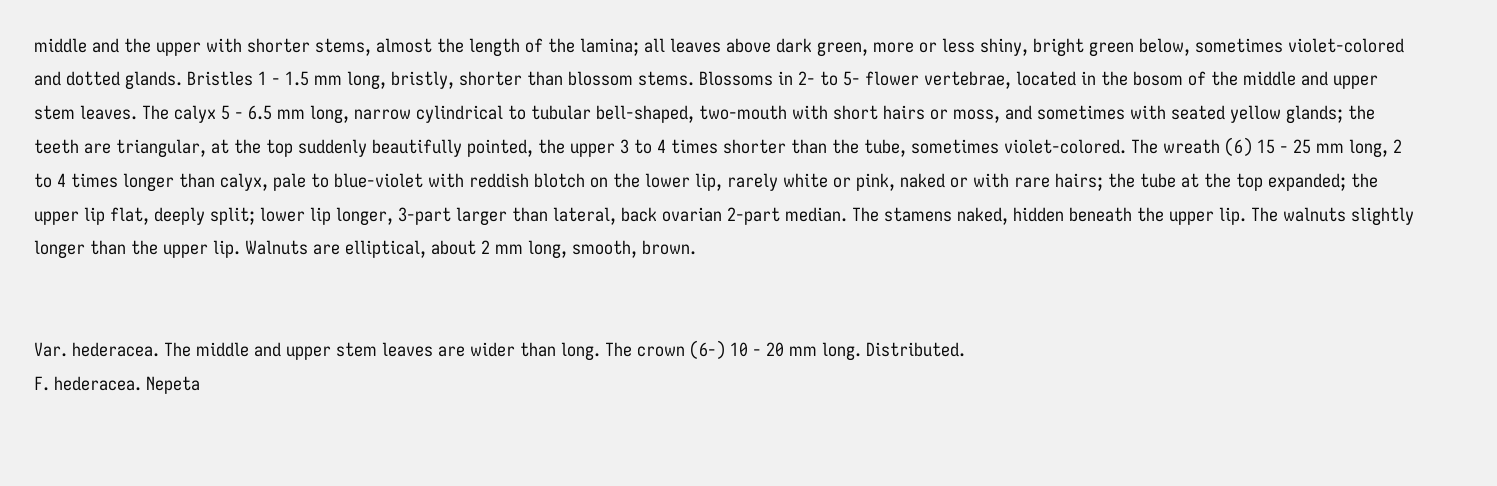middle and the upper with shorter stems, almost the length of the lamina; all leaves above dark green, more or less shiny, bright green below, sometimes violet-colored and dotted glands. Bristles 1 - 1.5 mm long, bristly, shorter than blossom stems. Blossoms in 2- to 5- flower vertebrae, located in the bosom of the middle and upper stem leaves. The calyx 5 - 6.5 mm long, narrow cylindrical to tubular bell-shaped, two-mouth with short hairs or moss, and sometimes with seated yellow glands; the teeth are triangular, at the top suddenly beautifully pointed, the upper 3 to 4 times shorter than the tube, sometimes violet-colored. The wreath (6) 15 - 25 mm long, 2 to 4 times longer than calyx, pale to blue-violet with reddish blotch on the lower lip, rarely white or pink, naked or with rare hairs; the tube at the top expanded; the upper lip flat, deeply split; lower lip longer, 3-part larger than lateral, back ovarian 2-part median. The stamens naked, hidden beneath the upper lip. The walnuts slightly longer than the upper lip. Walnuts are elliptical, about 2 mm long, smooth, brown.


Var. hederacea. The middle and upper stem leaves are wider than long. The crown (6-) 10 - 20 mm long. Distributed.
F. hederacea. Nepeta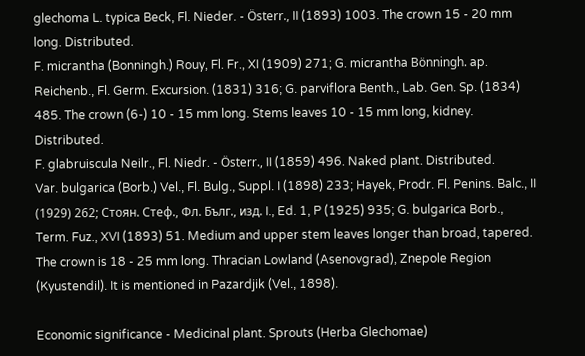glechoma L. typica Beck, Fl. Nieder. - Österr., II (1893) 1003. The crown 15 - 20 mm long. Distributed.
F. micrantha (Bonningh.) Rouy, Fl. Fr., XI (1909) 271; G. micrantha Bönningh. ap. Reichenb., Fl. Germ. Excursion. (1831) 316; G. parviflora Benth., Lab. Gen. Sp. (1834) 485. The crown (6-) 10 - 15 mm long. Stems leaves 10 - 15 mm long, kidney. Distributed.
F. glabruiscula Neilr., Fl. Niedr. - Österr., II (1859) 496. Naked plant. Distributed.
Var. bulgarica (Borb.) Vel., Fl. Bulg., Suppl. I (1898) 233; Hayek, Prodr. Fl. Penins. Balc., II (1929) 262; Стоян. Стеф., Фл. Бълг., изд. I., Ed. 1, P (1925) 935; G. bulgarica Borb., Term. Fuz., XVI (1893) 51. Medium and upper stem leaves longer than broad, tapered. The crown is 18 - 25 mm long. Thracian Lowland (Asenovgrad), Znepole Region (Kyustendil). It is mentioned in Pazardjik (Vel., 1898).

Economic significance - Medicinal plant. Sprouts (Herba Glechomae)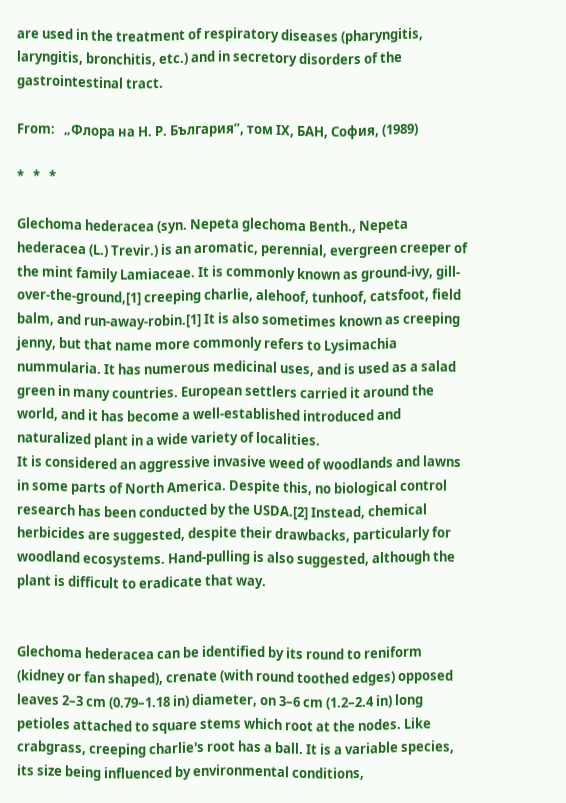are used in the treatment of respiratory diseases (pharyngitis, laryngitis, bronchitis, etc.) and in secretory disorders of the gastrointestinal tract.

From:   „Флора на Н. Р. България”, том IX, БАН, София, (1989)

*   *   *

Glechoma hederacea (syn. Nepeta glechoma Benth., Nepeta hederacea (L.) Trevir.) is an aromatic, perennial, evergreen creeper of the mint family Lamiaceae. It is commonly known as ground-ivy, gill-over-the-ground,[1] creeping charlie, alehoof, tunhoof, catsfoot, field balm, and run-away-robin.[1] It is also sometimes known as creeping jenny, but that name more commonly refers to Lysimachia nummularia. It has numerous medicinal uses, and is used as a salad green in many countries. European settlers carried it around the world, and it has become a well-established introduced and naturalized plant in a wide variety of localities.
It is considered an aggressive invasive weed of woodlands and lawns in some parts of North America. Despite this, no biological control research has been conducted by the USDA.[2] Instead, chemical herbicides are suggested, despite their drawbacks, particularly for woodland ecosystems. Hand-pulling is also suggested, although the plant is difficult to eradicate that way.


Glechoma hederacea can be identified by its round to reniform (kidney or fan shaped), crenate (with round toothed edges) opposed leaves 2–3 cm (0.79–1.18 in) diameter, on 3–6 cm (1.2–2.4 in) long petioles attached to square stems which root at the nodes. Like crabgrass, creeping charlie's root has a ball. It is a variable species, its size being influenced by environmental conditions,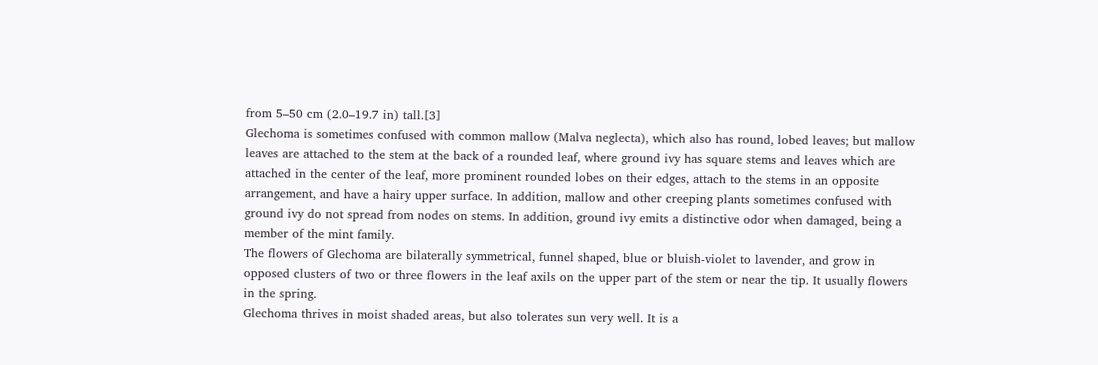from 5–50 cm (2.0–19.7 in) tall.[3]
Glechoma is sometimes confused with common mallow (Malva neglecta), which also has round, lobed leaves; but mallow leaves are attached to the stem at the back of a rounded leaf, where ground ivy has square stems and leaves which are attached in the center of the leaf, more prominent rounded lobes on their edges, attach to the stems in an opposite arrangement, and have a hairy upper surface. In addition, mallow and other creeping plants sometimes confused with ground ivy do not spread from nodes on stems. In addition, ground ivy emits a distinctive odor when damaged, being a member of the mint family.
The flowers of Glechoma are bilaterally symmetrical, funnel shaped, blue or bluish-violet to lavender, and grow in opposed clusters of two or three flowers in the leaf axils on the upper part of the stem or near the tip. It usually flowers in the spring.
Glechoma thrives in moist shaded areas, but also tolerates sun very well. It is a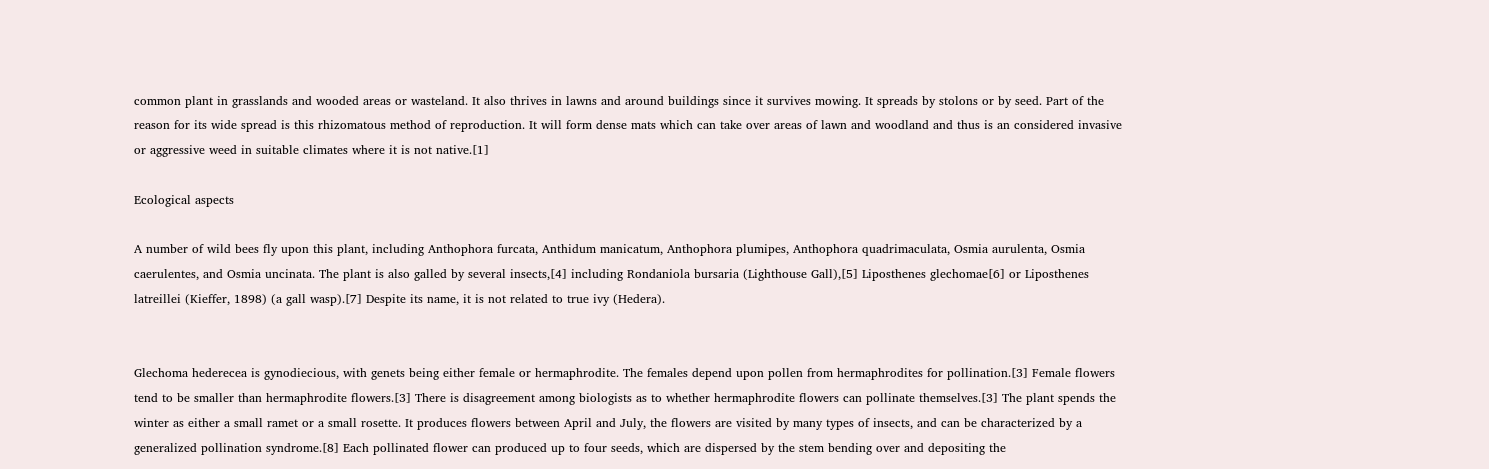common plant in grasslands and wooded areas or wasteland. It also thrives in lawns and around buildings since it survives mowing. It spreads by stolons or by seed. Part of the reason for its wide spread is this rhizomatous method of reproduction. It will form dense mats which can take over areas of lawn and woodland and thus is an considered invasive or aggressive weed in suitable climates where it is not native.[1]

Ecological aspects

A number of wild bees fly upon this plant, including Anthophora furcata, Anthidum manicatum, Anthophora plumipes, Anthophora quadrimaculata, Osmia aurulenta, Osmia caerulentes, and Osmia uncinata. The plant is also galled by several insects,[4] including Rondaniola bursaria (Lighthouse Gall),[5] Liposthenes glechomae[6] or Liposthenes latreillei (Kieffer, 1898) (a gall wasp).[7] Despite its name, it is not related to true ivy (Hedera).


Glechoma hederecea is gynodiecious, with genets being either female or hermaphrodite. The females depend upon pollen from hermaphrodites for pollination.[3] Female flowers tend to be smaller than hermaphrodite flowers.[3] There is disagreement among biologists as to whether hermaphrodite flowers can pollinate themselves.[3] The plant spends the winter as either a small ramet or a small rosette. It produces flowers between April and July, the flowers are visited by many types of insects, and can be characterized by a generalized pollination syndrome.[8] Each pollinated flower can produced up to four seeds, which are dispersed by the stem bending over and depositing the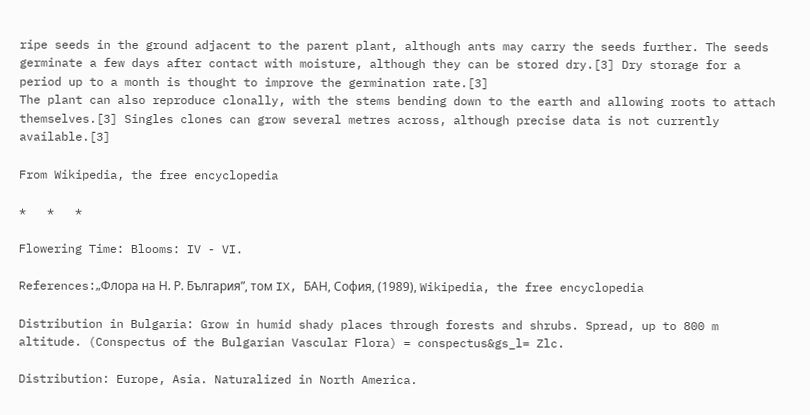ripe seeds in the ground adjacent to the parent plant, although ants may carry the seeds further. The seeds germinate a few days after contact with moisture, although they can be stored dry.[3] Dry storage for a period up to a month is thought to improve the germination rate.[3]
The plant can also reproduce clonally, with the stems bending down to the earth and allowing roots to attach themselves.[3] Singles clones can grow several metres across, although precise data is not currently available.[3]

From Wikipedia, the free encyclopedia

*   *   *

Flowering Time: Blooms: IV - VI.

References:„Флора на Н. Р. България”, том IX, БАН, София, (1989), Wikipedia, the free encyclopedia

Distribution in Bulgaria: Grow in humid shady places through forests and shrubs. Spread, up to 800 m altitude. (Conspectus of the Bulgarian Vascular Flora) = conspectus&gs_l= Zlc.

Distribution: Europe, Asia. Naturalized in North America.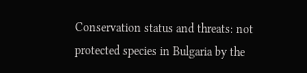Conservation status and threats: not protected species in Bulgaria by the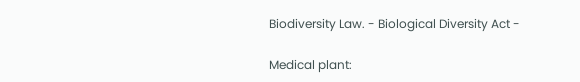Biodiversity Law. - Biological Diversity Act -

Medical plant: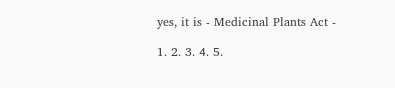yes, it is - Medicinal Plants Act -

1. 2. 3. 4. 5.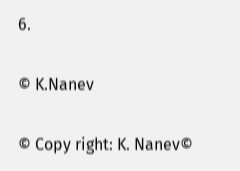6.


© K.Nanev


© Copy right: K. Nanev©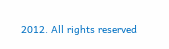2012. All rights reserved